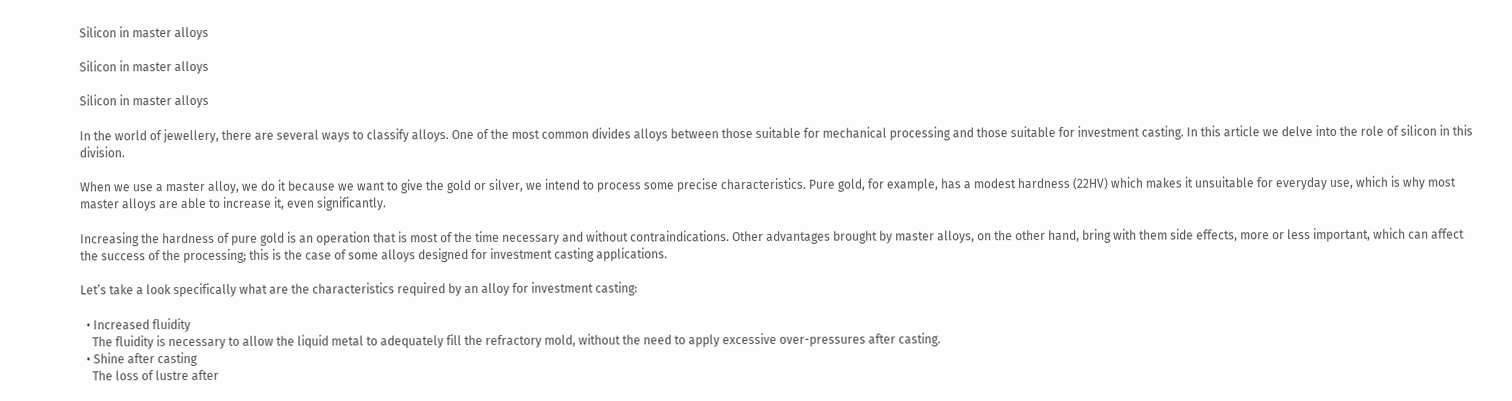Silicon in master alloys

Silicon in master alloys

Silicon in master alloys

In the world of jewellery, there are several ways to classify alloys. One of the most common divides alloys between those suitable for mechanical processing and those suitable for investment casting. In this article we delve into the role of silicon in this division.

When we use a master alloy, we do it because we want to give the gold or silver, we intend to process some precise characteristics. Pure gold, for example, has a modest hardness (22HV) which makes it unsuitable for everyday use, which is why most master alloys are able to increase it, even significantly.

Increasing the hardness of pure gold is an operation that is most of the time necessary and without contraindications. Other advantages brought by master alloys, on the other hand, bring with them side effects, more or less important, which can affect the success of the processing; this is the case of some alloys designed for investment casting applications.

Let’s take a look specifically what are the characteristics required by an alloy for investment casting:

  • Increased fluidity
    The fluidity is necessary to allow the liquid metal to adequately fill the refractory mold, without the need to apply excessive over-pressures after casting.
  • Shine after casting
    The loss of lustre after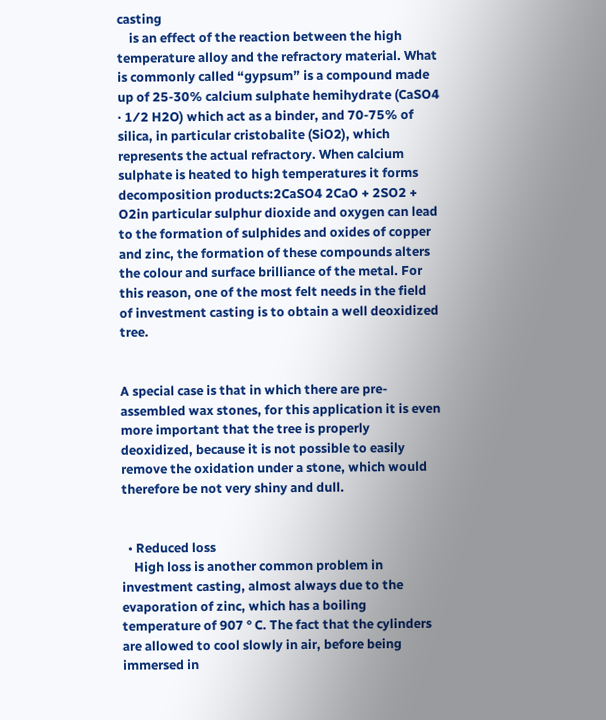casting
    is an effect of the reaction between the high temperature alloy and the refractory material. What is commonly called “gypsum” is a compound made up of 25-30% calcium sulphate hemihydrate (CaSO4 · 1⁄2 H2O) which act as a binder, and 70-75% of silica, in particular cristobalite (SiO2), which represents the actual refractory. When calcium sulphate is heated to high temperatures it forms decomposition products:2CaSO4 2CaO + 2SO2 + O2in particular sulphur dioxide and oxygen can lead to the formation of sulphides and oxides of copper and zinc, the formation of these compounds alters the colour and surface brilliance of the metal. For this reason, one of the most felt needs in the field of investment casting is to obtain a well deoxidized tree.


A special case is that in which there are pre-assembled wax stones, for this application it is even more important that the tree is properly deoxidized, because it is not possible to easily remove the oxidation under a stone, which would therefore be not very shiny and dull.


  • Reduced loss
    High loss is another common problem in investment casting, almost always due to the evaporation of zinc, which has a boiling temperature of 907 ° C. The fact that the cylinders are allowed to cool slowly in air, before being immersed in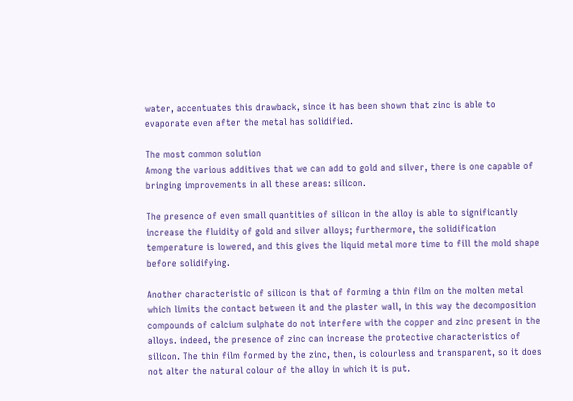water, accentuates this drawback, since it has been shown that zinc is able to evaporate even after the metal has solidified.

The most common solution
Among the various additives that we can add to gold and silver, there is one capable of bringing improvements in all these areas: silicon.

The presence of even small quantities of silicon in the alloy is able to significantly increase the fluidity of gold and silver alloys; furthermore, the solidification temperature is lowered, and this gives the liquid metal more time to fill the mold shape before solidifying.

Another characteristic of silicon is that of forming a thin film on the molten metal which limits the contact between it and the plaster wall, in this way the decomposition compounds of calcium sulphate do not interfere with the copper and zinc present in the alloys. indeed, the presence of zinc can increase the protective characteristics of silicon. The thin film formed by the zinc, then, is colourless and transparent, so it does not alter the natural colour of the alloy in which it is put.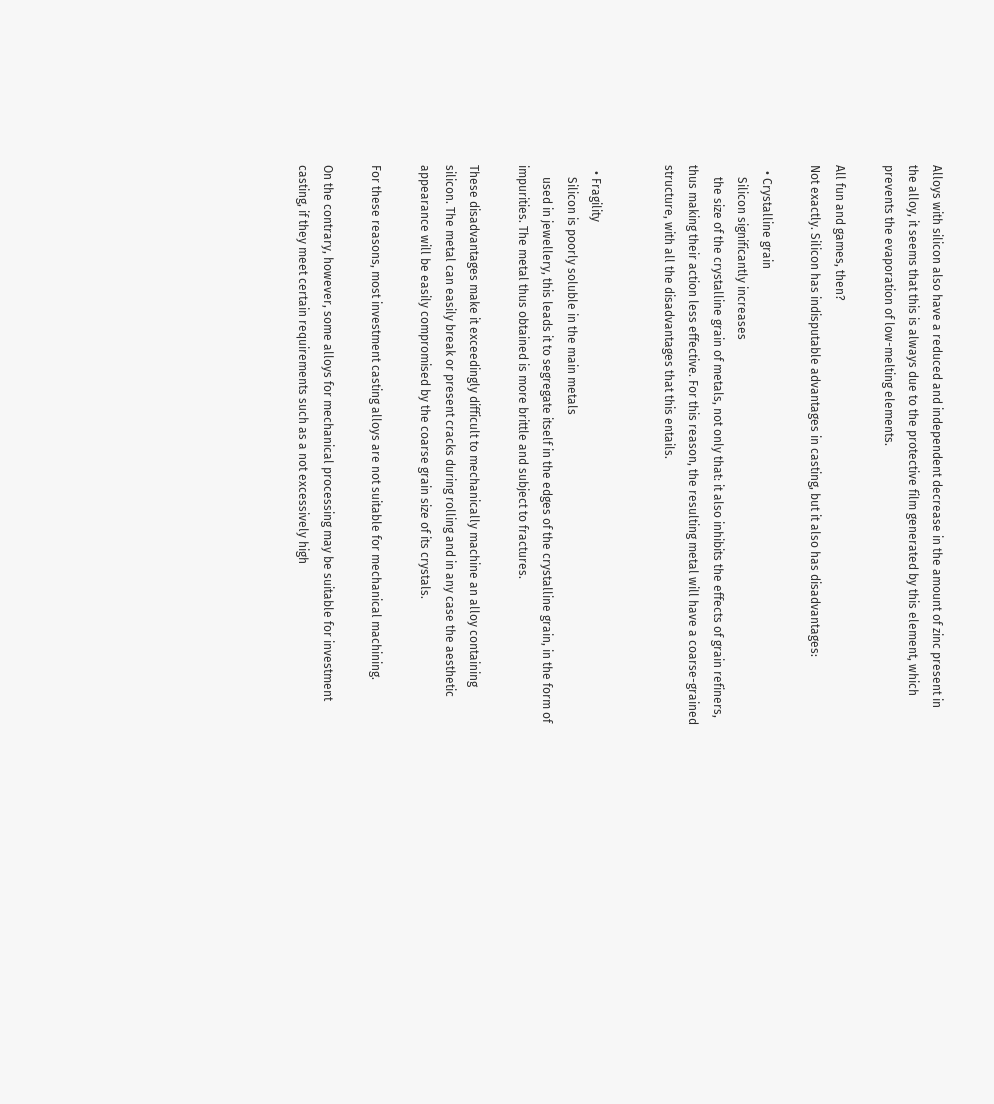Alloys with silicon also have a reduced and independent decrease in the amount of zinc present in the alloy, it seems that this is always due to the protective film generated by this element, which prevents the evaporation of low-melting elements.

All fun and games, then?
Not exactly. Silicon has indisputable advantages in casting, but it also has disadvantages:

  • Crystalline grain
    Silicon significantly increases
    the size of the crystalline grain of metals, not only that: it also inhibits the effects of grain refiners, thus making their action less effective. For this reason, the resulting metal will have a coarse-grained structure, with all the disadvantages that this entails.


  • Fragility
    Silicon is poorly soluble in the main metals
    used in jewellery, this leads it to segregate itself in the edges of the crystalline grain, in the form of impurities. The metal thus obtained is more brittle and subject to fractures.

These disadvantages make it exceedingly difficult to mechanically machine an alloy containing silicon. The metal can easily break or present cracks during rolling and in any case the aesthetic appearance will be easily compromised by the coarse grain size of its crystals.

For these reasons, most investment casting alloys are not suitable for mechanical machining.

On the contrary, however, some alloys for mechanical processing may be suitable for investment casting, if they meet certain requirements such as a not excessively high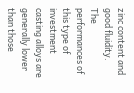zinc content and good fluidity. The performances of this type of investment casting alloys are generally lower than those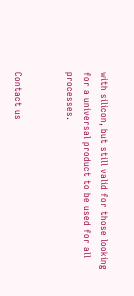with silicon, but still valid for those looking for a universal product to be used for all processes.


Contact us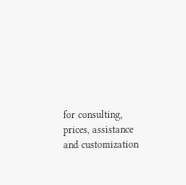for consulting, prices, assistance and customization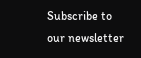Subscribe to our newsletter